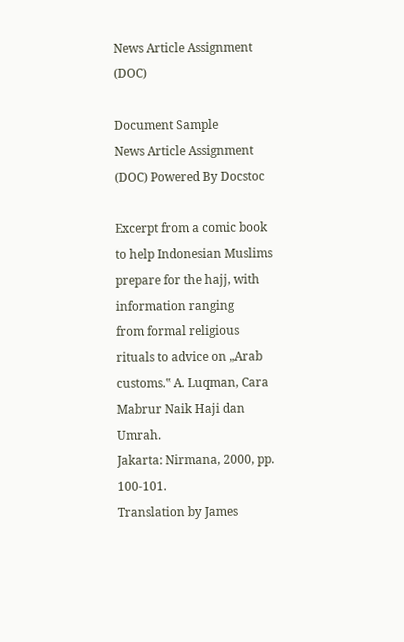News Article Assignment (DOC)

Document Sample
News Article Assignment (DOC) Powered By Docstoc

Excerpt from a comic book to help Indonesian Muslims prepare for the hajj, with information ranging
from formal religious rituals to advice on „Arab customs.‟ A. Luqman, Cara Mabrur Naik Haji dan Umrah.
Jakarta: Nirmana, 2000, pp. 100-101.
Translation by James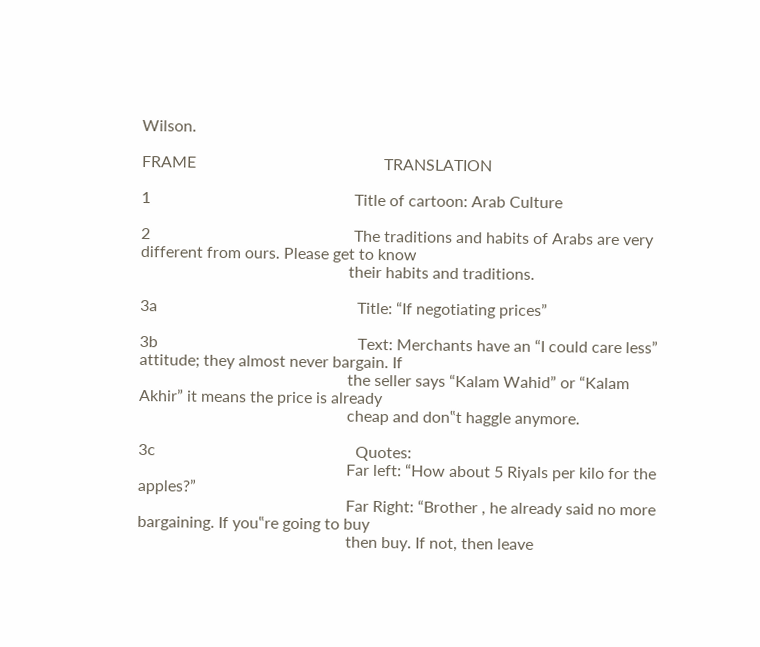Wilson.

FRAME                                               TRANSLATION

1                                                   Title of cartoon: Arab Culture

2                                                   The traditions and habits of Arabs are very different from ours. Please get to know
                                                    their habits and traditions.

3a                                                  Title: “If negotiating prices”

3b                                                  Text: Merchants have an “I could care less” attitude; they almost never bargain. If
                                                    the seller says “Kalam Wahid” or “Kalam Akhir” it means the price is already
                                                    cheap and don‟t haggle anymore.

3c                                                  Quotes:
                                                    Far left: “How about 5 Riyals per kilo for the apples?”
                                                    Far Right: “Brother , he already said no more bargaining. If you‟re going to buy
                                                    then buy. If not, then leave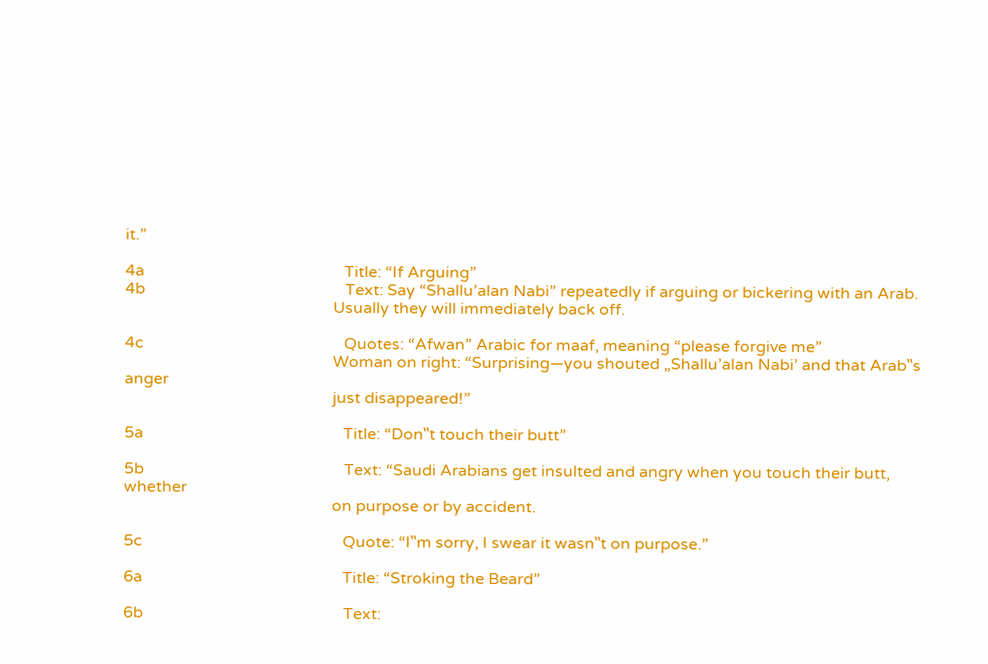it.”

4a                                                  Title: “If Arguing”
4b                                                  Text: Say “Shallu’alan Nabi” repeatedly if arguing or bickering with an Arab.
                                                    Usually they will immediately back off.

4c                                                  Quotes: “Afwan” Arabic for maaf, meaning “please forgive me”
                                                    Woman on right: “Surprising—you shouted „Shallu’alan Nabi’ and that Arab‟s anger
                                                    just disappeared!”

5a                                                  Title: “Don‟t touch their butt”

5b                                                  Text: “Saudi Arabians get insulted and angry when you touch their butt, whether
                                                    on purpose or by accident.

5c                                                  Quote: “I‟m sorry, I swear it wasn‟t on purpose.”

6a                                                  Title: “Stroking the Beard”

6b                                                  Text: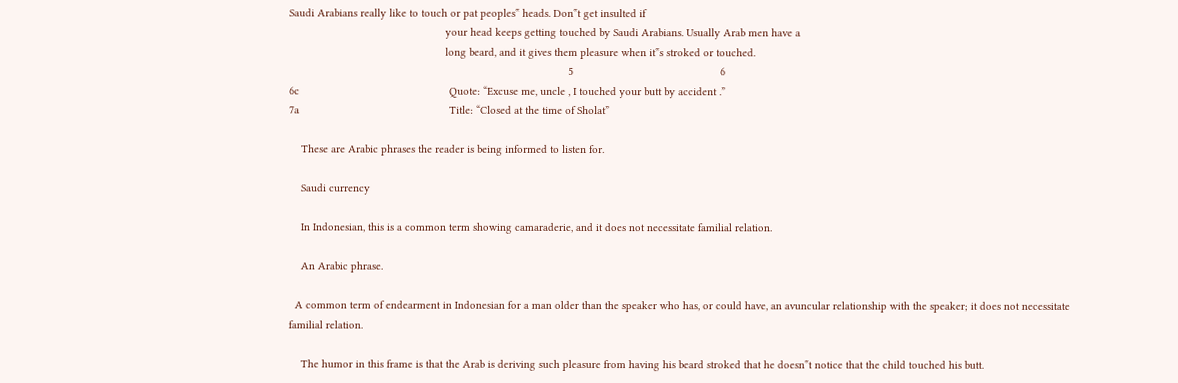Saudi Arabians really like to touch or pat peoples‟ heads. Don‟t get insulted if
                                                    your head keeps getting touched by Saudi Arabians. Usually Arab men have a
                                                    long beard, and it gives them pleasure when it‟s stroked or touched.
                                                                                             5                                                 6
6c                                                  Quote: “Excuse me, uncle , I touched your butt by accident .”
7a                                                  Title: “Closed at the time of Sholat”

    These are Arabic phrases the reader is being informed to listen for.

    Saudi currency

    In Indonesian, this is a common term showing camaraderie, and it does not necessitate familial relation.

    An Arabic phrase.

  A common term of endearment in Indonesian for a man older than the speaker who has, or could have, an avuncular relationship with the speaker; it does not necessitate
familial relation.

    The humor in this frame is that the Arab is deriving such pleasure from having his beard stroked that he doesn‟t notice that the child touched his butt.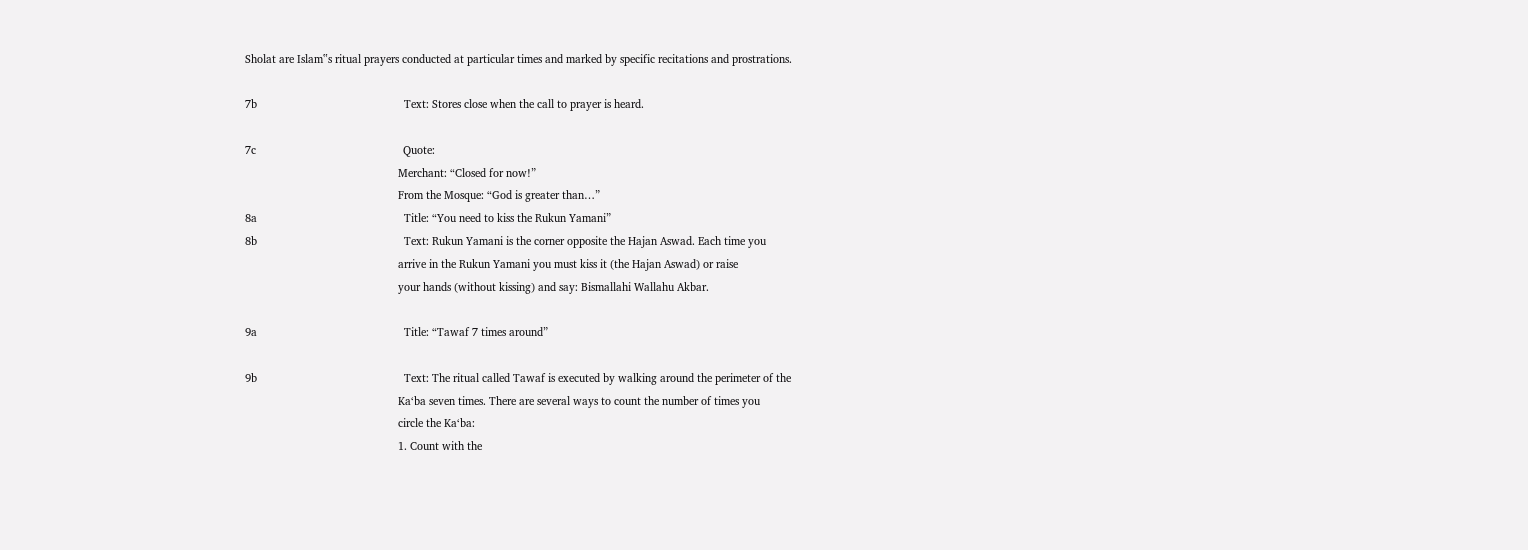Sholat are Islam‟s ritual prayers conducted at particular times and marked by specific recitations and prostrations.

7b                                                 Text: Stores close when the call to prayer is heard.

7c                                                 Quote:
                                                   Merchant: “Closed for now!”
                                                   From the Mosque: “God is greater than…”
8a                                                 Title: “You need to kiss the Rukun Yamani”
8b                                                 Text: Rukun Yamani is the corner opposite the Hajan Aswad. Each time you
                                                   arrive in the Rukun Yamani you must kiss it (the Hajan Aswad) or raise
                                                   your hands (without kissing) and say: Bismallahi Wallahu Akbar.

9a                                                 Title: “Tawaf 7 times around”

9b                                                 Text: The ritual called Tawaf is executed by walking around the perimeter of the
                                                   Ka‘ba seven times. There are several ways to count the number of times you
                                                   circle the Ka‘ba:
                                                   1. Count with the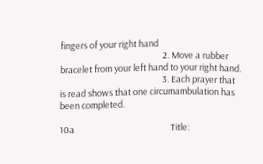fingers of your right hand
                                                   2. Move a rubber bracelet from your left hand to your right hand.
                                                   3. Each prayer that is read shows that one circumambulation has been completed.

10a                                                Title: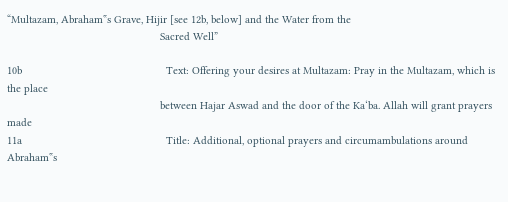“Multazam, Abraham‟s Grave, Hijir [see 12b, below] and the Water from the
                                                   Sacred Well”

10b                                                Text: Offering your desires at Multazam: Pray in the Multazam, which is the place
                                                   between Hajar Aswad and the door of the Ka‘ba. Allah will grant prayers made
11a                                                Title: Additional, optional prayers and circumambulations around Abraham‟s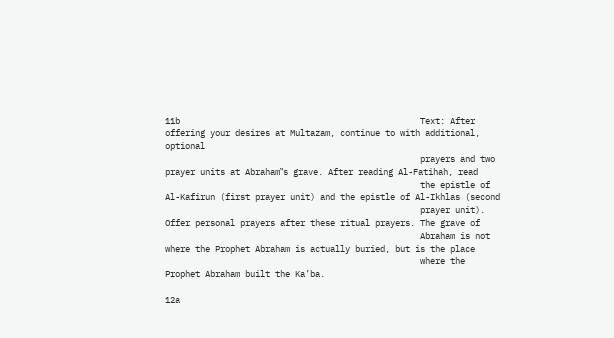11b                                                Text: After offering your desires at Multazam, continue to with additional, optional
                                                   prayers and two prayer units at Abraham‟s grave. After reading Al-Fatihah, read
                                                   the epistle of Al-Kafirun (first prayer unit) and the epistle of Al-Ikhlas (second
                                                   prayer unit). Offer personal prayers after these ritual prayers. The grave of
                                                   Abraham is not where the Prophet Abraham is actually buried, but is the place
                                                   where the Prophet Abraham built the Ka’ba.

12a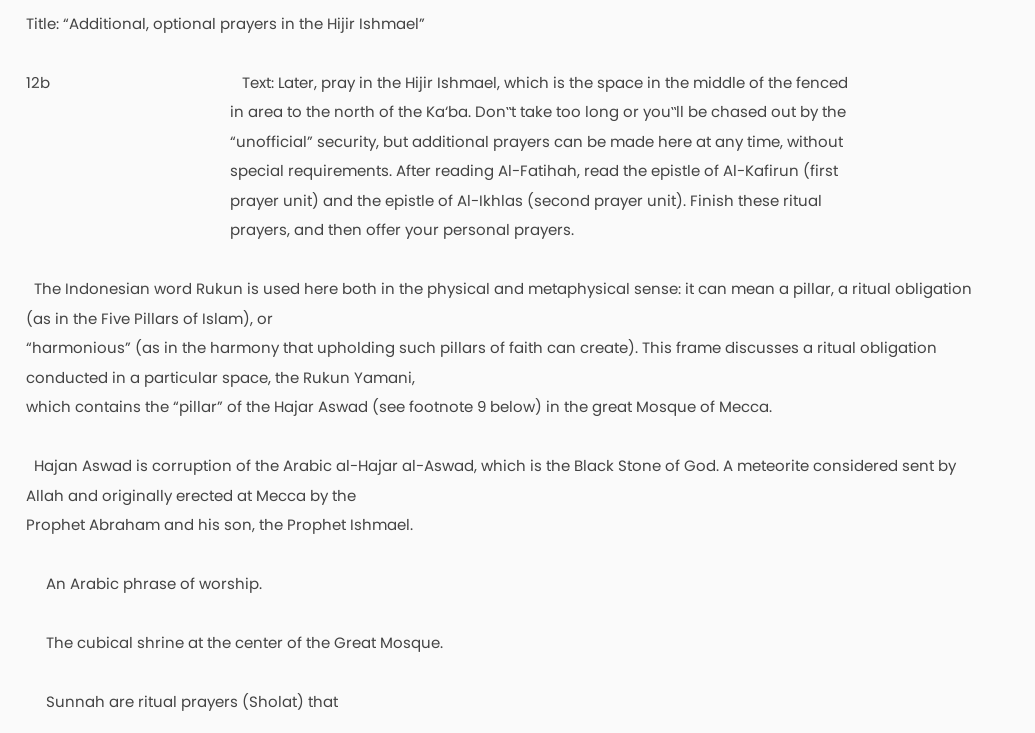Title: “Additional, optional prayers in the Hijir Ishmael”

12b                                                Text: Later, pray in the Hijir Ishmael, which is the space in the middle of the fenced
                                                   in area to the north of the Ka‘ba. Don‟t take too long or you‟ll be chased out by the
                                                   “unofficial” security, but additional prayers can be made here at any time, without
                                                   special requirements. After reading Al-Fatihah, read the epistle of Al-Kafirun (first
                                                   prayer unit) and the epistle of Al-Ikhlas (second prayer unit). Finish these ritual
                                                   prayers, and then offer your personal prayers.

  The Indonesian word Rukun is used here both in the physical and metaphysical sense: it can mean a pillar, a ritual obligation (as in the Five Pillars of Islam), or
“harmonious” (as in the harmony that upholding such pillars of faith can create). This frame discusses a ritual obligation conducted in a particular space, the Rukun Yamani,
which contains the “pillar” of the Hajar Aswad (see footnote 9 below) in the great Mosque of Mecca.

  Hajan Aswad is corruption of the Arabic al-Hajar al-Aswad, which is the Black Stone of God. A meteorite considered sent by Allah and originally erected at Mecca by the
Prophet Abraham and his son, the Prophet Ishmael.

     An Arabic phrase of worship.

     The cubical shrine at the center of the Great Mosque.

     Sunnah are ritual prayers (Sholat) that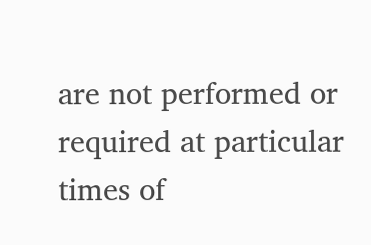are not performed or required at particular times of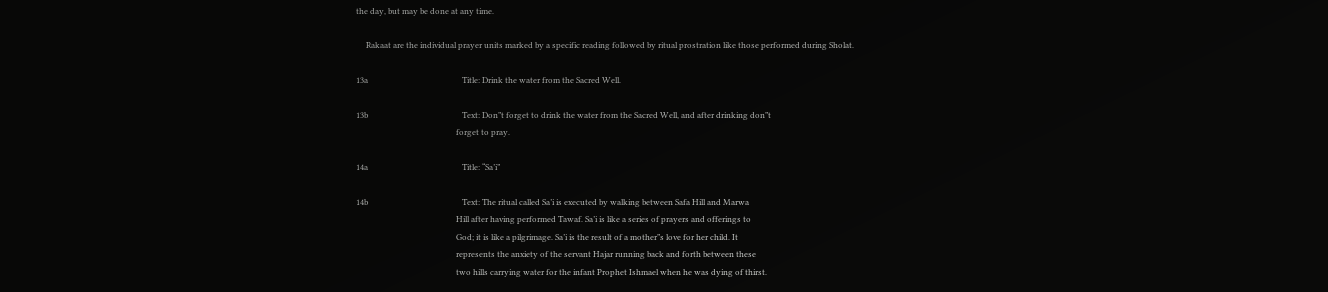the day, but may be done at any time.

     Rakaat are the individual prayer units marked by a specific reading followed by ritual prostration like those performed during Sholat.

13a                                               Title: Drink the water from the Sacred Well.

13b                                               Text: Don‟t forget to drink the water from the Sacred Well, and after drinking don‟t
                                                  forget to pray.

14a                                               Title: “Sa’i”

14b                                               Text: The ritual called Sa’i is executed by walking between Safa Hill and Marwa
                                                  Hill after having performed Tawaf. Sa’i is like a series of prayers and offerings to
                                                  God; it is like a pilgrimage. Sa’i is the result of a mother‟s love for her child. It
                                                  represents the anxiety of the servant Hajar running back and forth between these
                                                  two hills carrying water for the infant Prophet Ishmael when he was dying of thirst.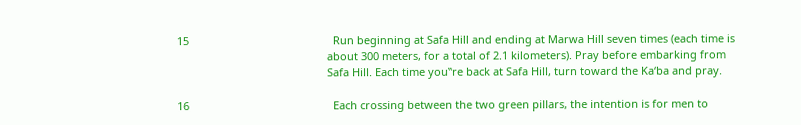15                                                Run beginning at Safa Hill and ending at Marwa Hill seven times (each time is
                                                  about 300 meters, for a total of 2.1 kilometers). Pray before embarking from
                                                  Safa Hill. Each time you‟re back at Safa Hill, turn toward the Ka‘ba and pray.

16                                                Each crossing between the two green pillars, the intention is for men to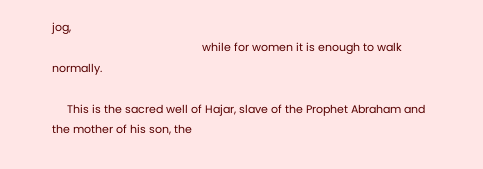jog,
                                                  while for women it is enough to walk normally.

     This is the sacred well of Hajar, slave of the Prophet Abraham and the mother of his son, the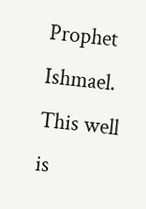Prophet Ishmael. This well is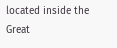located inside the Great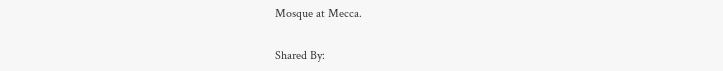Mosque at Mecca.


Shared By: